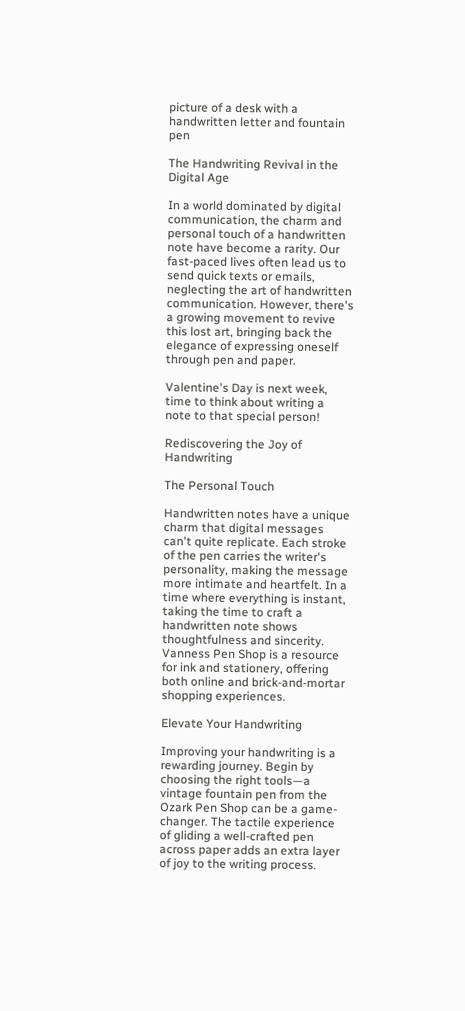picture of a desk with a handwritten letter and fountain pen

The Handwriting Revival in the Digital Age

In a world dominated by digital communication, the charm and personal touch of a handwritten note have become a rarity. Our fast-paced lives often lead us to send quick texts or emails, neglecting the art of handwritten communication. However, there's a growing movement to revive this lost art, bringing back the elegance of expressing oneself through pen and paper.

Valentine's Day is next week, time to think about writing a note to that special person!

Rediscovering the Joy of Handwriting

The Personal Touch

Handwritten notes have a unique charm that digital messages can't quite replicate. Each stroke of the pen carries the writer's personality, making the message more intimate and heartfelt. In a time where everything is instant, taking the time to craft a handwritten note shows thoughtfulness and sincerity. Vanness Pen Shop is a resource for ink and stationery, offering both online and brick-and-mortar shopping experiences.

Elevate Your Handwriting

Improving your handwriting is a rewarding journey. Begin by choosing the right tools—a vintage fountain pen from the Ozark Pen Shop can be a game-changer. The tactile experience of gliding a well-crafted pen across paper adds an extra layer of joy to the writing process.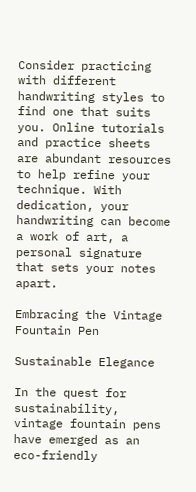Consider practicing with different handwriting styles to find one that suits you. Online tutorials and practice sheets are abundant resources to help refine your technique. With dedication, your handwriting can become a work of art, a personal signature that sets your notes apart.

Embracing the Vintage Fountain Pen

Sustainable Elegance

In the quest for sustainability, vintage fountain pens have emerged as an eco-friendly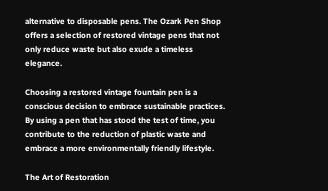alternative to disposable pens. The Ozark Pen Shop offers a selection of restored vintage pens that not only reduce waste but also exude a timeless elegance.

Choosing a restored vintage fountain pen is a conscious decision to embrace sustainable practices. By using a pen that has stood the test of time, you contribute to the reduction of plastic waste and embrace a more environmentally friendly lifestyle.

The Art of Restoration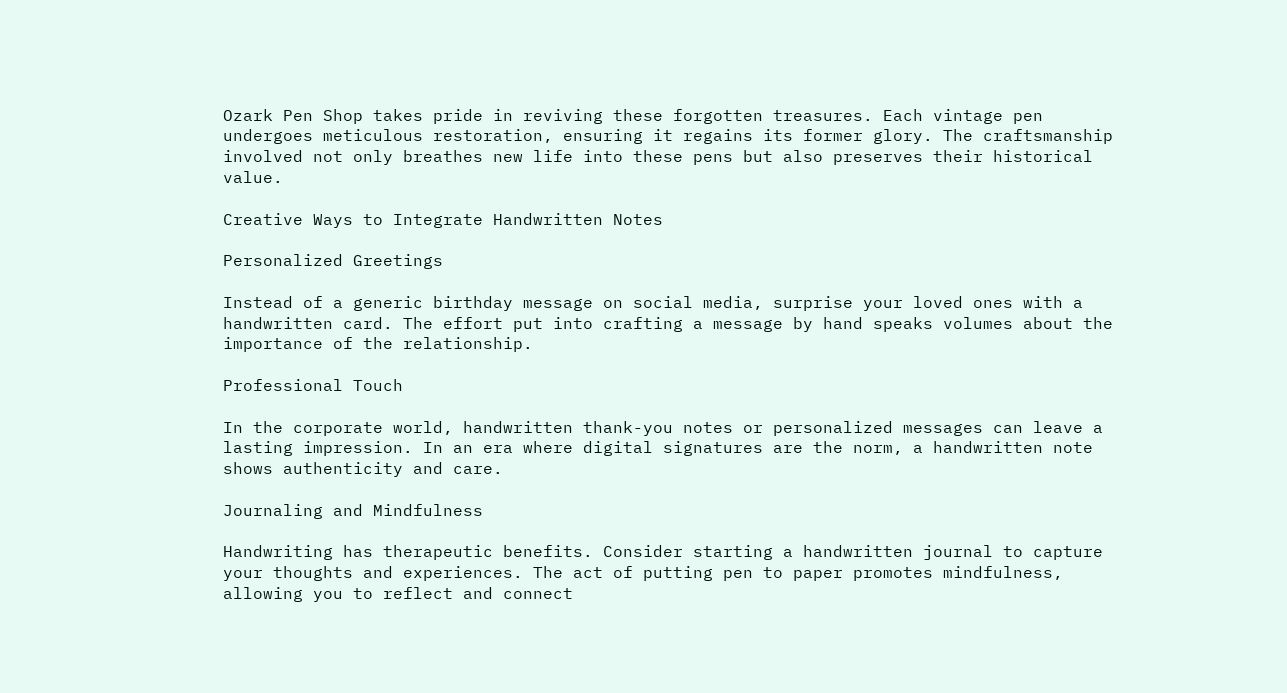Ozark Pen Shop takes pride in reviving these forgotten treasures. Each vintage pen undergoes meticulous restoration, ensuring it regains its former glory. The craftsmanship involved not only breathes new life into these pens but also preserves their historical value.

Creative Ways to Integrate Handwritten Notes

Personalized Greetings

Instead of a generic birthday message on social media, surprise your loved ones with a handwritten card. The effort put into crafting a message by hand speaks volumes about the importance of the relationship.

Professional Touch

In the corporate world, handwritten thank-you notes or personalized messages can leave a lasting impression. In an era where digital signatures are the norm, a handwritten note shows authenticity and care.

Journaling and Mindfulness

Handwriting has therapeutic benefits. Consider starting a handwritten journal to capture your thoughts and experiences. The act of putting pen to paper promotes mindfulness, allowing you to reflect and connect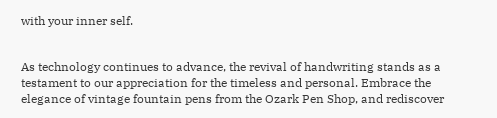with your inner self.


As technology continues to advance, the revival of handwriting stands as a testament to our appreciation for the timeless and personal. Embrace the elegance of vintage fountain pens from the Ozark Pen Shop, and rediscover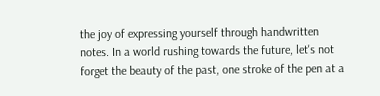the joy of expressing yourself through handwritten notes. In a world rushing towards the future, let's not forget the beauty of the past, one stroke of the pen at a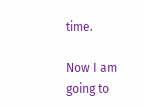time.

Now I am going to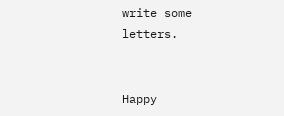write some letters.


Happy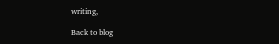writing,

Back to blog